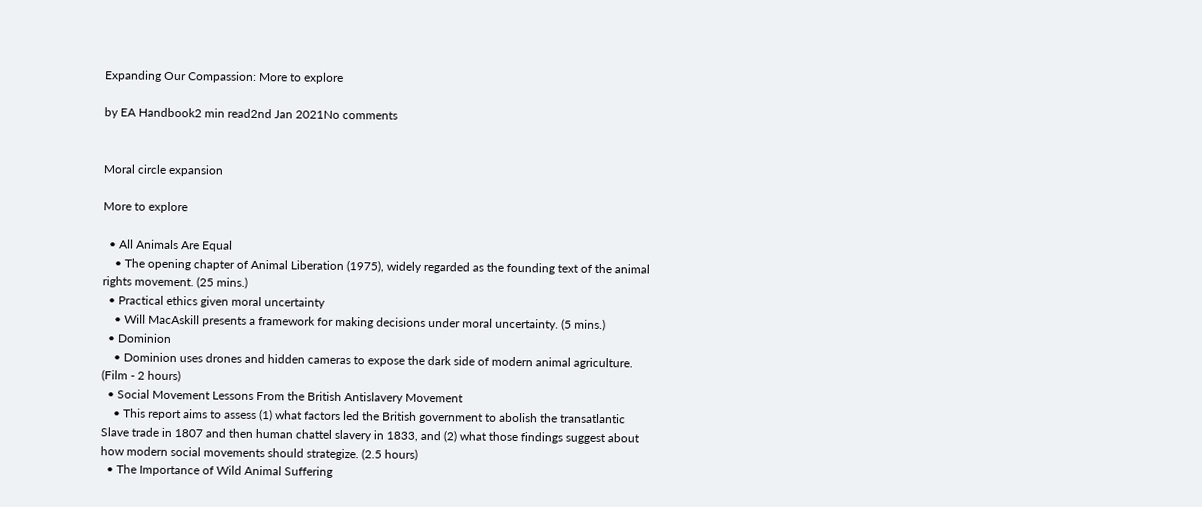Expanding Our Compassion: More to explore

by EA Handbook2 min read2nd Jan 2021No comments


Moral circle expansion

More to explore

  • All Animals Are Equal
    • The opening chapter of Animal Liberation (1975), widely regarded as the founding text of the animal rights movement. (25 mins.)
  • Practical ethics given moral uncertainty
    • Will MacAskill presents a framework for making decisions under moral uncertainty. (5 mins.)
  • Dominion
    • Dominion uses drones and hidden cameras to expose the dark side of modern animal agriculture. (Film - 2 hours)
  • Social Movement Lessons From the British Antislavery Movement
    • This report aims to assess (1) what factors led the British government to abolish the transatlantic Slave trade in 1807 and then human chattel slavery in 1833, and (2) what those findings suggest about how modern social movements should strategize. (2.5 hours)
  • The Importance of Wild Animal Suffering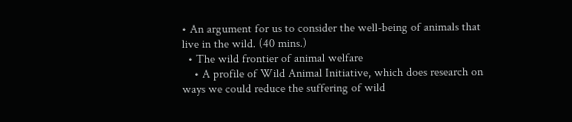• An argument for us to consider the well-being of animals that live in the wild. (40 mins.)
  • The wild frontier of animal welfare
    • A profile of Wild Animal Initiative, which does research on ways we could reduce the suffering of wild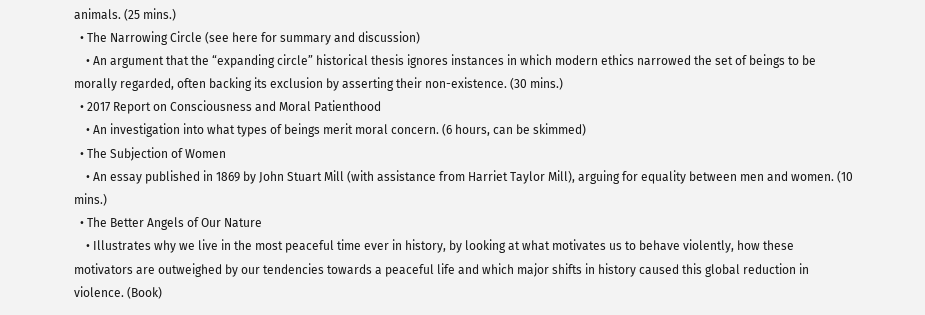animals. (25 mins.)
  • The Narrowing Circle (see here for summary and discussion)
    • An argument that the “expanding circle” historical thesis ignores instances in which modern ethics narrowed the set of beings to be morally regarded, often backing its exclusion by asserting their non-existence. (30 mins.)
  • 2017 Report on Consciousness and Moral Patienthood
    • An investigation into what types of beings merit moral concern. (6 hours, can be skimmed)
  • The Subjection of Women
    • An essay published in 1869 by John Stuart Mill (with assistance from Harriet Taylor Mill), arguing for equality between men and women. (10 mins.)
  • The Better Angels of Our Nature
    • Illustrates why we live in the most peaceful time ever in history, by looking at what motivates us to behave violently, how these motivators are outweighed by our tendencies towards a peaceful life and which major shifts in history caused this global reduction in violence. (Book)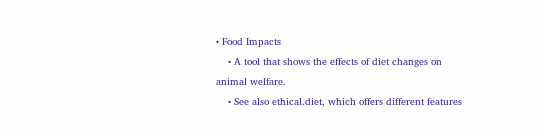• Food Impacts
    • A tool that shows the effects of diet changes on animal welfare.
    • See also ethical.diet, which offers different features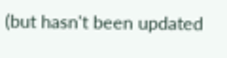(but hasn't been updated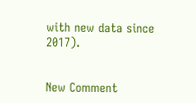with new data since 2017).


New Comment